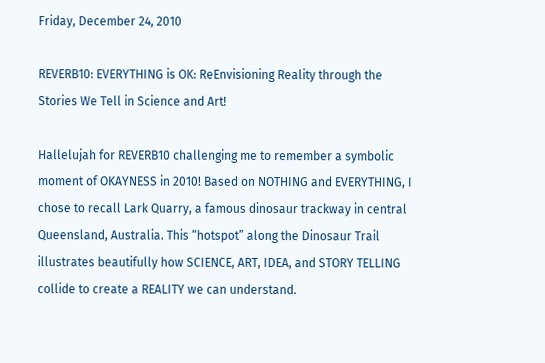Friday, December 24, 2010

REVERB10: EVERYTHING is OK: ReEnvisioning Reality through the Stories We Tell in Science and Art!

Hallelujah for REVERB10 challenging me to remember a symbolic moment of OKAYNESS in 2010! Based on NOTHING and EVERYTHING, I chose to recall Lark Quarry, a famous dinosaur trackway in central Queensland, Australia. This “hotspot” along the Dinosaur Trail illustrates beautifully how SCIENCE, ART, IDEA, and STORY TELLING collide to create a REALITY we can understand.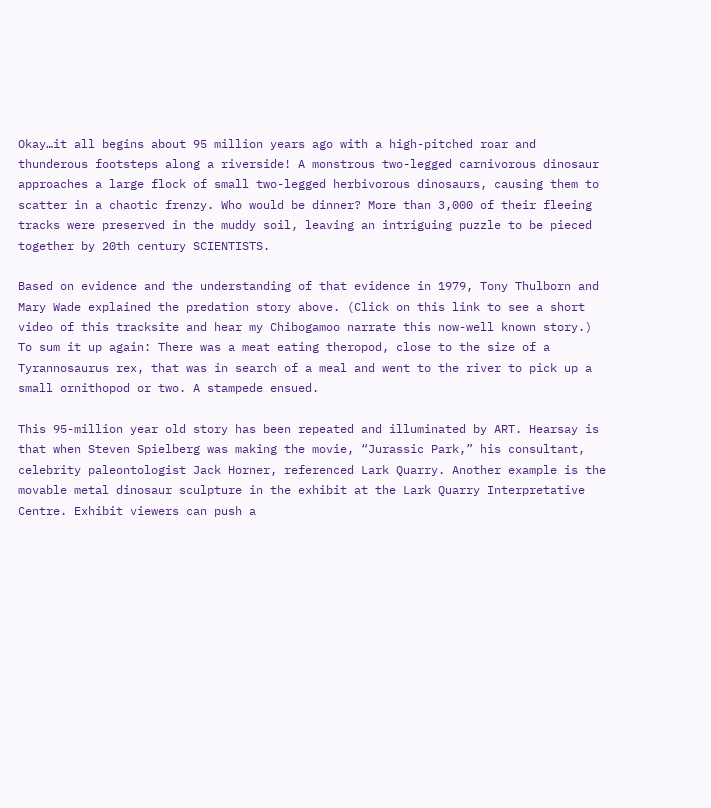Okay…it all begins about 95 million years ago with a high-pitched roar and thunderous footsteps along a riverside! A monstrous two-legged carnivorous dinosaur approaches a large flock of small two-legged herbivorous dinosaurs, causing them to scatter in a chaotic frenzy. Who would be dinner? More than 3,000 of their fleeing tracks were preserved in the muddy soil, leaving an intriguing puzzle to be pieced together by 20th century SCIENTISTS.

Based on evidence and the understanding of that evidence in 1979, Tony Thulborn and Mary Wade explained the predation story above. (Click on this link to see a short video of this tracksite and hear my Chibogamoo narrate this now-well known story.) To sum it up again: There was a meat eating theropod, close to the size of a Tyrannosaurus rex, that was in search of a meal and went to the river to pick up a small ornithopod or two. A stampede ensued.

This 95-million year old story has been repeated and illuminated by ART. Hearsay is that when Steven Spielberg was making the movie, “Jurassic Park,” his consultant, celebrity paleontologist Jack Horner, referenced Lark Quarry. Another example is the movable metal dinosaur sculpture in the exhibit at the Lark Quarry Interpretative Centre. Exhibit viewers can push a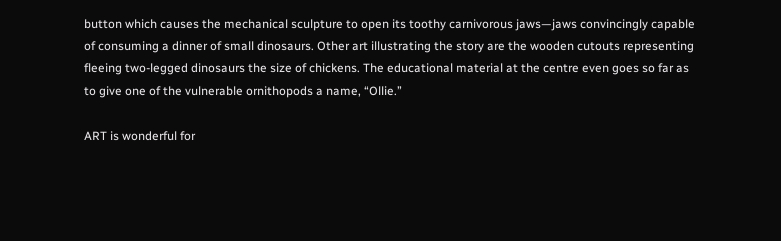button which causes the mechanical sculpture to open its toothy carnivorous jaws—jaws convincingly capable of consuming a dinner of small dinosaurs. Other art illustrating the story are the wooden cutouts representing fleeing two-legged dinosaurs the size of chickens. The educational material at the centre even goes so far as to give one of the vulnerable ornithopods a name, “Ollie.”

ART is wonderful for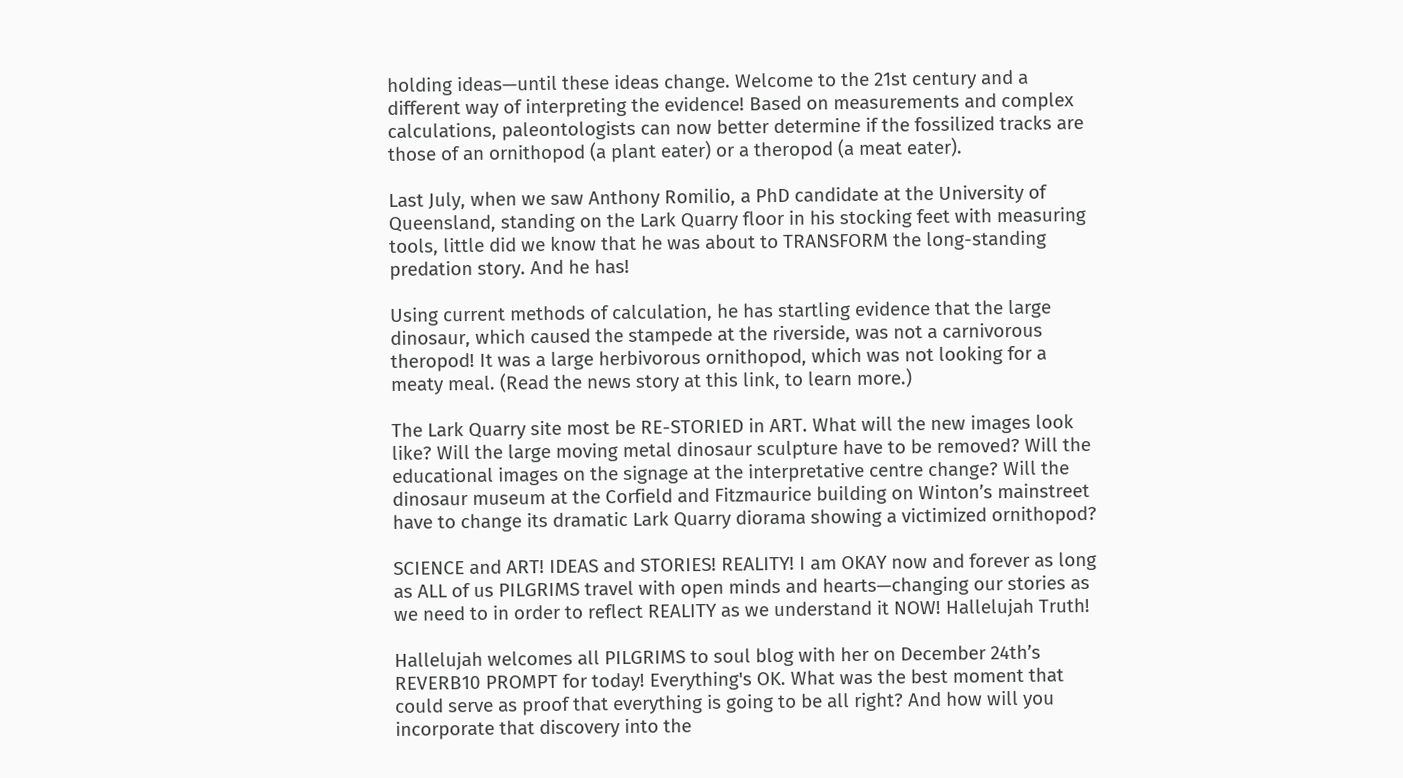holding ideas—until these ideas change. Welcome to the 21st century and a different way of interpreting the evidence! Based on measurements and complex calculations, paleontologists can now better determine if the fossilized tracks are those of an ornithopod (a plant eater) or a theropod (a meat eater).

Last July, when we saw Anthony Romilio, a PhD candidate at the University of Queensland, standing on the Lark Quarry floor in his stocking feet with measuring tools, little did we know that he was about to TRANSFORM the long-standing predation story. And he has!

Using current methods of calculation, he has startling evidence that the large dinosaur, which caused the stampede at the riverside, was not a carnivorous theropod! It was a large herbivorous ornithopod, which was not looking for a meaty meal. (Read the news story at this link, to learn more.)

The Lark Quarry site most be RE-STORIED in ART. What will the new images look like? Will the large moving metal dinosaur sculpture have to be removed? Will the educational images on the signage at the interpretative centre change? Will the dinosaur museum at the Corfield and Fitzmaurice building on Winton’s mainstreet have to change its dramatic Lark Quarry diorama showing a victimized ornithopod?

SCIENCE and ART! IDEAS and STORIES! REALITY! I am OKAY now and forever as long as ALL of us PILGRIMS travel with open minds and hearts—changing our stories as we need to in order to reflect REALITY as we understand it NOW! Hallelujah Truth!

Hallelujah welcomes all PILGRIMS to soul blog with her on December 24th’s REVERB10 PROMPT for today! Everything's OK. What was the best moment that could serve as proof that everything is going to be all right? And how will you incorporate that discovery into the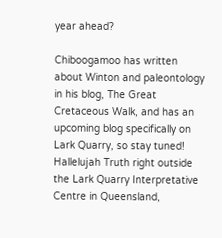year ahead?

Chiboogamoo has written about Winton and paleontology in his blog, The Great Cretaceous Walk, and has an upcoming blog specifically on Lark Quarry, so stay tuned!
Hallelujah Truth right outside the Lark Quarry Interpretative Centre in Queensland,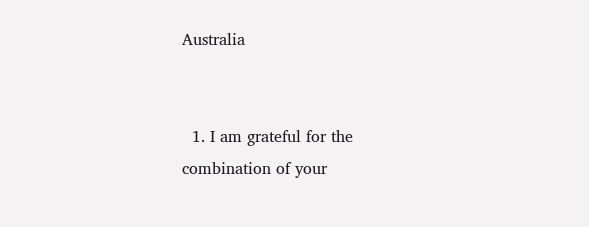Australia


  1. I am grateful for the combination of your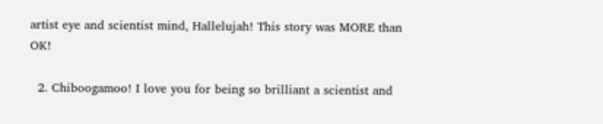artist eye and scientist mind, Hallelujah! This story was MORE than OK!

  2. Chiboogamoo! I love you for being so brilliant a scientist and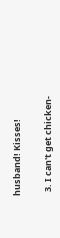husband! Kisses!

  3. I can't get chicken-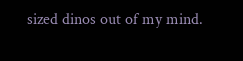sized dinos out of my mind.